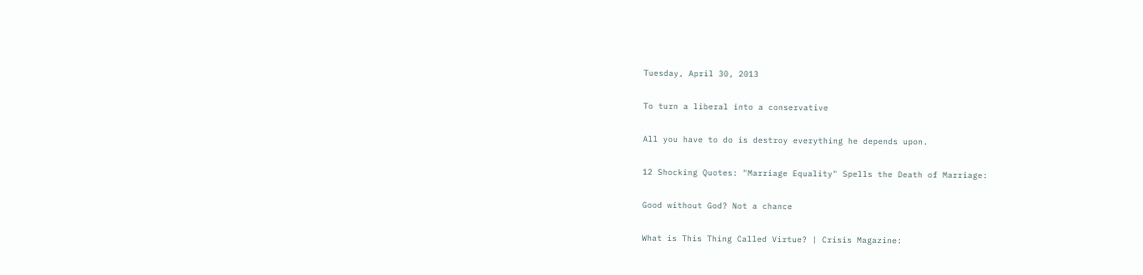Tuesday, April 30, 2013

To turn a liberal into a conservative

All you have to do is destroy everything he depends upon.

12 Shocking Quotes: "Marriage Equality" Spells the Death of Marriage:

Good without God? Not a chance

What is This Thing Called Virtue? | Crisis Magazine: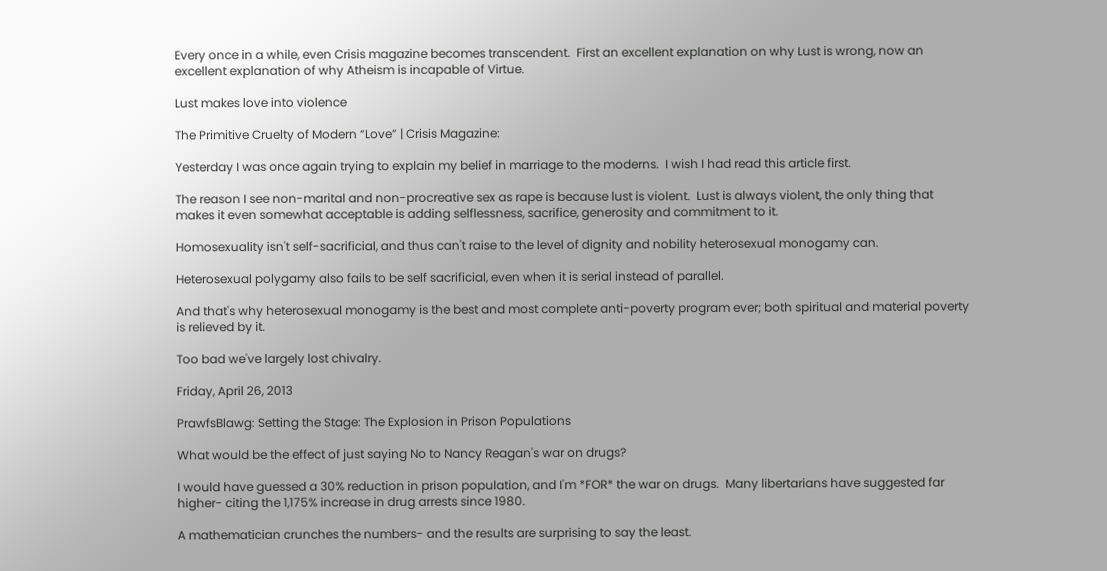Every once in a while, even Crisis magazine becomes transcendent.  First an excellent explanation on why Lust is wrong, now an excellent explanation of why Atheism is incapable of Virtue.

Lust makes love into violence

The Primitive Cruelty of Modern “Love” | Crisis Magazine:

Yesterday I was once again trying to explain my belief in marriage to the moderns.  I wish I had read this article first.

The reason I see non-marital and non-procreative sex as rape is because lust is violent.  Lust is always violent, the only thing that makes it even somewhat acceptable is adding selflessness, sacrifice, generosity and commitment to it.

Homosexuality isn't self-sacrificial, and thus can't raise to the level of dignity and nobility heterosexual monogamy can.

Heterosexual polygamy also fails to be self sacrificial, even when it is serial instead of parallel.

And that's why heterosexual monogamy is the best and most complete anti-poverty program ever; both spiritual and material poverty is relieved by it.

Too bad we've largely lost chivalry.

Friday, April 26, 2013

PrawfsBlawg: Setting the Stage: The Explosion in Prison Populations

What would be the effect of just saying No to Nancy Reagan's war on drugs?

I would have guessed a 30% reduction in prison population, and I'm *FOR* the war on drugs.  Many libertarians have suggested far higher- citing the 1,175% increase in drug arrests since 1980.

A mathematician crunches the numbers- and the results are surprising to say the least.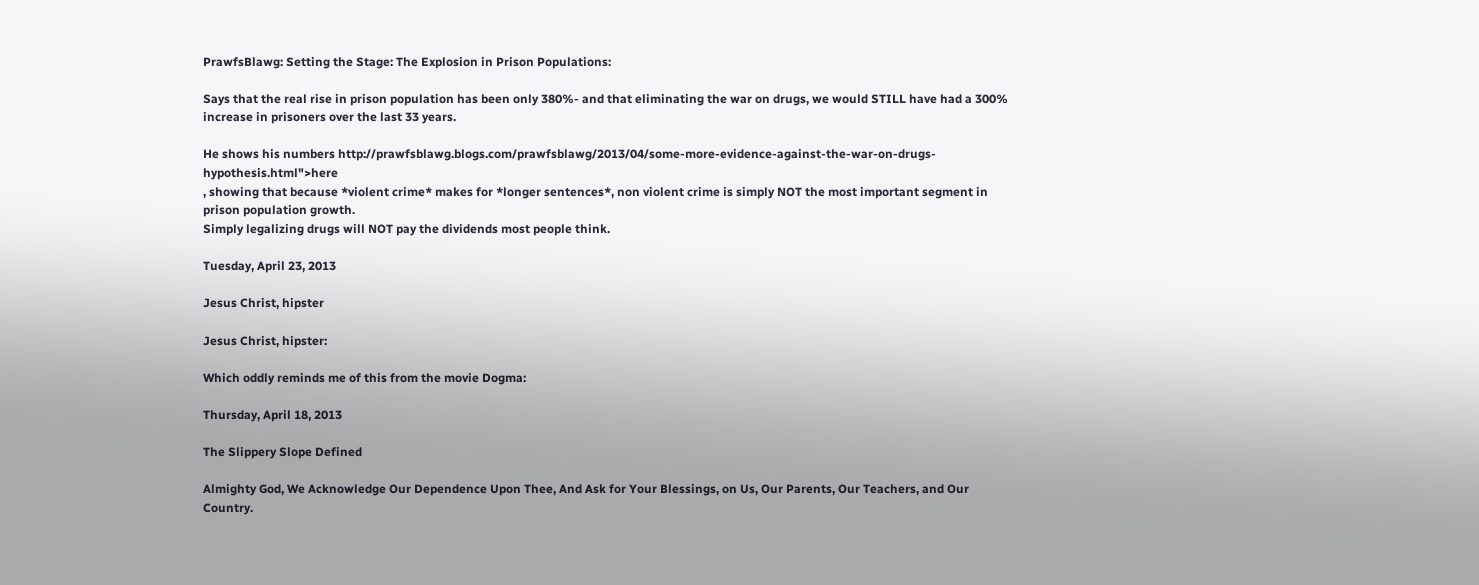PrawfsBlawg: Setting the Stage: The Explosion in Prison Populations:

Says that the real rise in prison population has been only 380%- and that eliminating the war on drugs, we would STILL have had a 300% increase in prisoners over the last 33 years.

He shows his numbers http://prawfsblawg.blogs.com/prawfsblawg/2013/04/some-more-evidence-against-the-war-on-drugs-hypothesis.html">here
, showing that because *violent crime* makes for *longer sentences*, non violent crime is simply NOT the most important segment in prison population growth.
Simply legalizing drugs will NOT pay the dividends most people think.

Tuesday, April 23, 2013

Jesus Christ, hipster

Jesus Christ, hipster:

Which oddly reminds me of this from the movie Dogma:

Thursday, April 18, 2013

The Slippery Slope Defined

Almighty God, We Acknowledge Our Dependence Upon Thee, And Ask for Your Blessings, on Us, Our Parents, Our Teachers, and Our Country.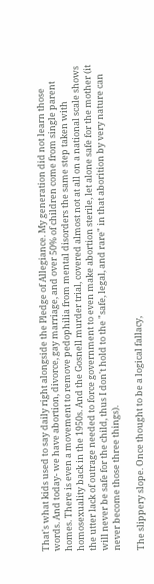That's what kids used to say daily right alongside the Pledge of Allegiance. My generation did not learn those words. And today- we have abortion, divorce, gay marriage, and over 50% of children come from single parent homes. There is even a movement to remove pedophilia from mental disorders the same step taken with homosexuality back in the 1950s. And the Gosnell murder trial, covered almost not at all on a national scale shows the utter lack of outrage needed to force government to even make abortion sterile, let alone safe for the mother (it will never be safe for the child, thus I don't hold to the "safe, legal, and rare" in that aborition by very nature can never become those three things).

The slippery slope. Once thought to be a logical fallacy,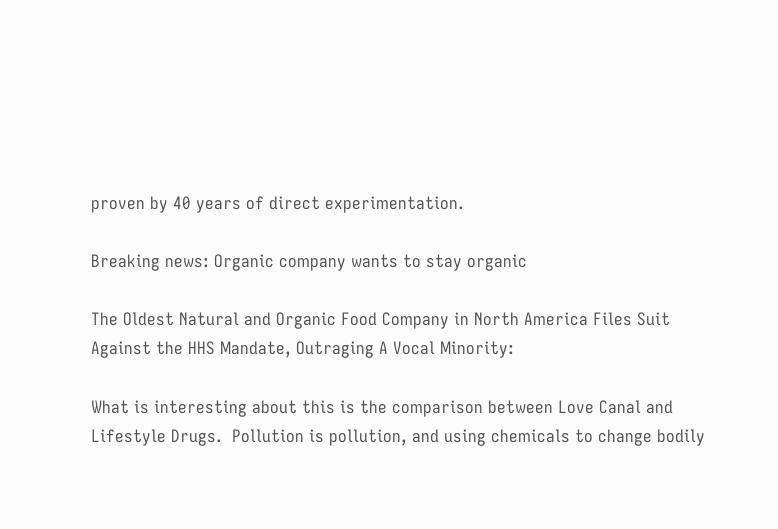proven by 40 years of direct experimentation.

Breaking news: Organic company wants to stay organic

The Oldest Natural and Organic Food Company in North America Files Suit Against the HHS Mandate, Outraging A Vocal Minority:

What is interesting about this is the comparison between Love Canal and Lifestyle Drugs.  Pollution is pollution, and using chemicals to change bodily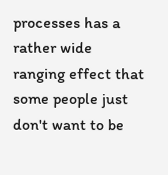processes has a rather wide ranging effect that some people just don't want to be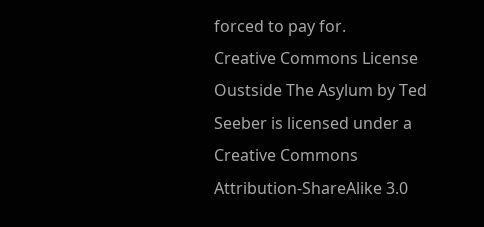forced to pay for.
Creative Commons License
Oustside The Asylum by Ted Seeber is licensed under a Creative Commons Attribution-ShareAlike 3.0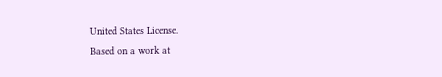United States License.
Based on a work at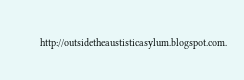http://outsidetheaustisticasylum.blogspot.com.